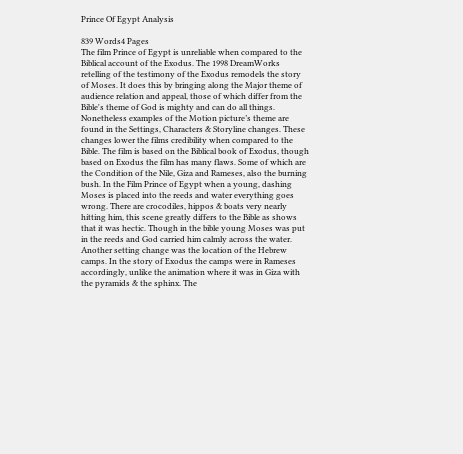Prince Of Egypt Analysis

839 Words4 Pages
The film Prince of Egypt is unreliable when compared to the Biblical account of the Exodus. The 1998 DreamWorks retelling of the testimony of the Exodus remodels the story of Moses. It does this by bringing along the Major theme of audience relation and appeal, those of which differ from the Bible's theme of God is mighty and can do all things. Nonetheless examples of the Motion picture’s theme are found in the Settings, Characters & Storyline changes. These changes lower the films credibility when compared to the Bible. The film is based on the Biblical book of Exodus, though based on Exodus the film has many flaws. Some of which are the Condition of the Nile, Giza and Rameses, also the burning bush. In the Film Prince of Egypt when a young, dashing Moses is placed into the reeds and water everything goes wrong. There are crocodiles, hippos & boats very nearly hitting him, this scene greatly differs to the Bible as shows that it was hectic. Though in the bible young Moses was put in the reeds and God carried him calmly across the water. Another setting change was the location of the Hebrew camps. In the story of Exodus the camps were in Rameses accordingly, unlike the animation where it was in Giza with the pyramids & the sphinx. The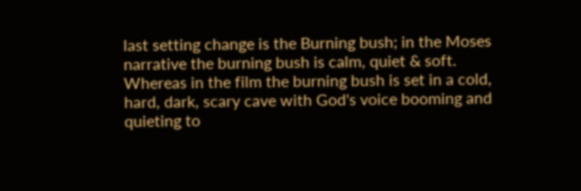last setting change is the Burning bush; in the Moses narrative the burning bush is calm, quiet & soft. Whereas in the film the burning bush is set in a cold, hard, dark, scary cave with God's voice booming and quieting to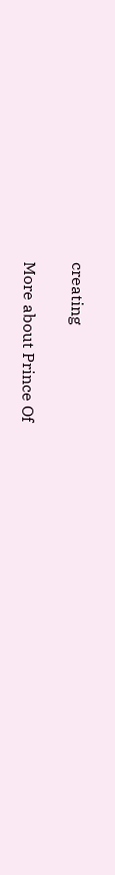creating

More about Prince Of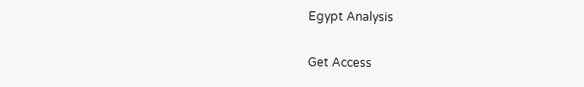Egypt Analysis

Get Access